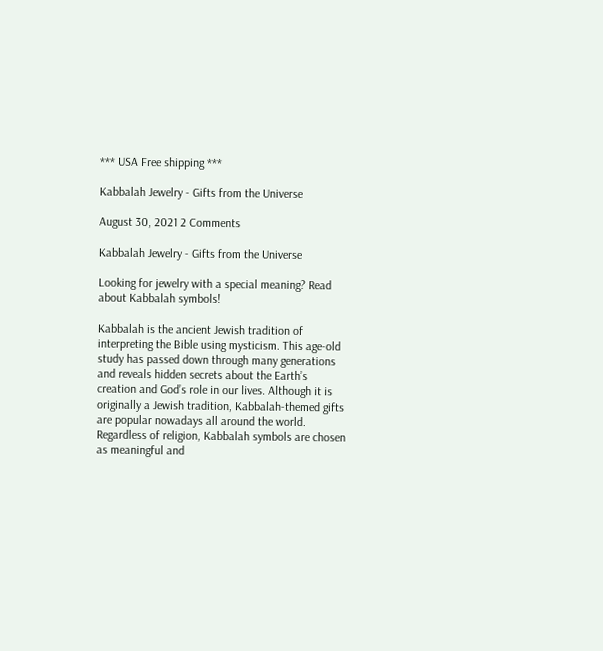*** USA Free shipping ***

Kabbalah Jewelry - Gifts from the Universe

August 30, 2021 2 Comments

Kabbalah Jewelry - Gifts from the Universe

Looking for jewelry with a special meaning? Read about Kabbalah symbols!

Kabbalah is the ancient Jewish tradition of interpreting the Bible using mysticism. This age-old study has passed down through many generations and reveals hidden secrets about the Earth’s creation and God’s role in our lives. Although it is originally a Jewish tradition, Kabbalah-themed gifts are popular nowadays all around the world. Regardless of religion, Kabbalah symbols are chosen as meaningful and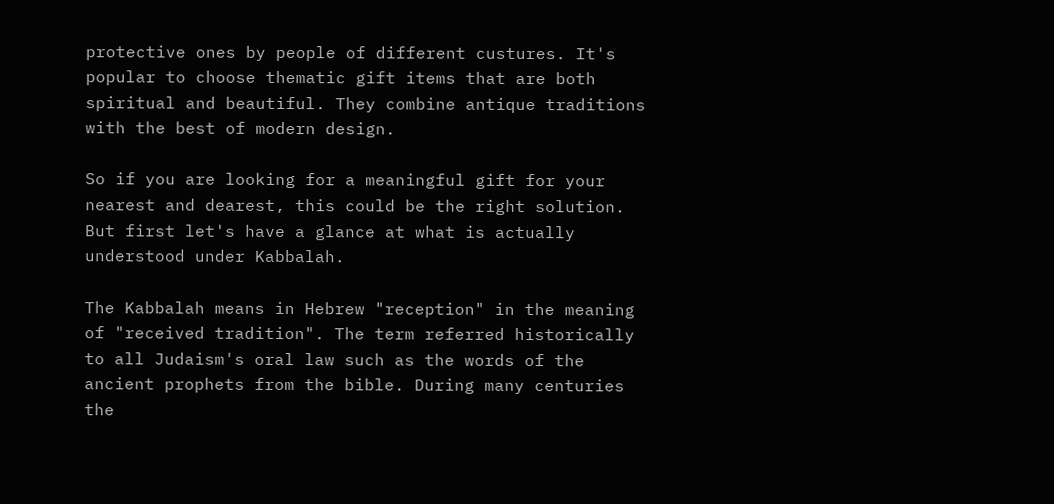protective ones by people of different custures. It's popular to choose thematic gift items that are both spiritual and beautiful. They combine antique traditions with the best of modern design.

So if you are looking for a meaningful gift for your nearest and dearest, this could be the right solution. But first let's have a glance at what is actually understood under Kabbalah.

The Kabbalah means in Hebrew "reception" in the meaning of "received tradition". The term referred historically to all Judaism's oral law such as the words of the ancient prophets from the bible. During many centuries the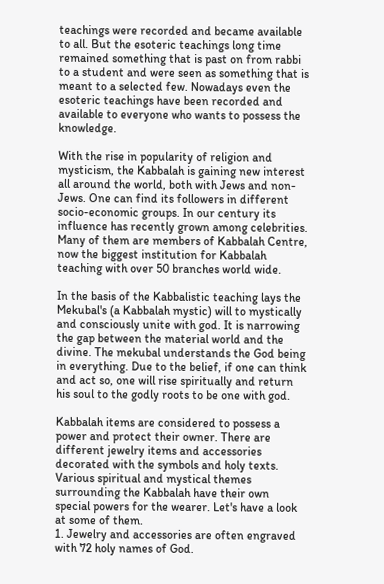teachings were recorded and became available to all. But the esoteric teachings long time remained something that is past on from rabbi to a student and were seen as something that is meant to a selected few. Nowadays even the esoteric teachings have been recorded and available to everyone who wants to possess the knowledge.

With the rise in popularity of religion and mysticism, the Kabbalah is gaining new interest all around the world, both with Jews and non-Jews. One can find its followers in different socio-economic groups. In our century its influence has recently grown among celebrities. Many of them are members of Kabbalah Centre, now the biggest institution for Kabbalah teaching with over 50 branches world wide.

In the basis of the Kabbalistic teaching lays the Mekubal's (a Kabbalah mystic) will to mystically and consciously unite with god. It is narrowing the gap between the material world and the divine. The mekubal understands the God being in everything. Due to the belief, if one can think and act so, one will rise spiritually and return his soul to the godly roots to be one with god.

Kabbalah items are considered to possess a power and protect their owner. There are different jewelry items and accessories decorated with the symbols and holy texts.
Various spiritual and mystical themes surrounding the Kabbalah have their own special powers for the wearer. Let's have a look at some of them.
1. Jewelry and accessories are often engraved with 72 holy names of God.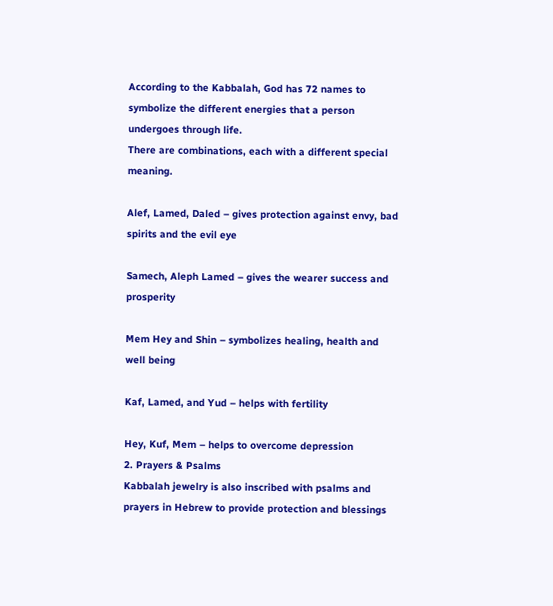According to the Kabbalah, God has 72 names to symbolize the different energies that a person undergoes through life.
There are combinations, each with a different special meaning.

Alef, Lamed, Daled – gives protection against envy, bad spirits and the evil eye

Samech, Aleph Lamed – gives the wearer success and prosperity

Mem Hey and Shin – symbolizes healing, health and well being

Kaf, Lamed, and Yud – helps with fertility

Hey, Kuf, Mem – helps to overcome depression
2. Prayers & Psalms
Kabbalah jewelry is also inscribed with psalms and prayers in Hebrew to provide protection and blessings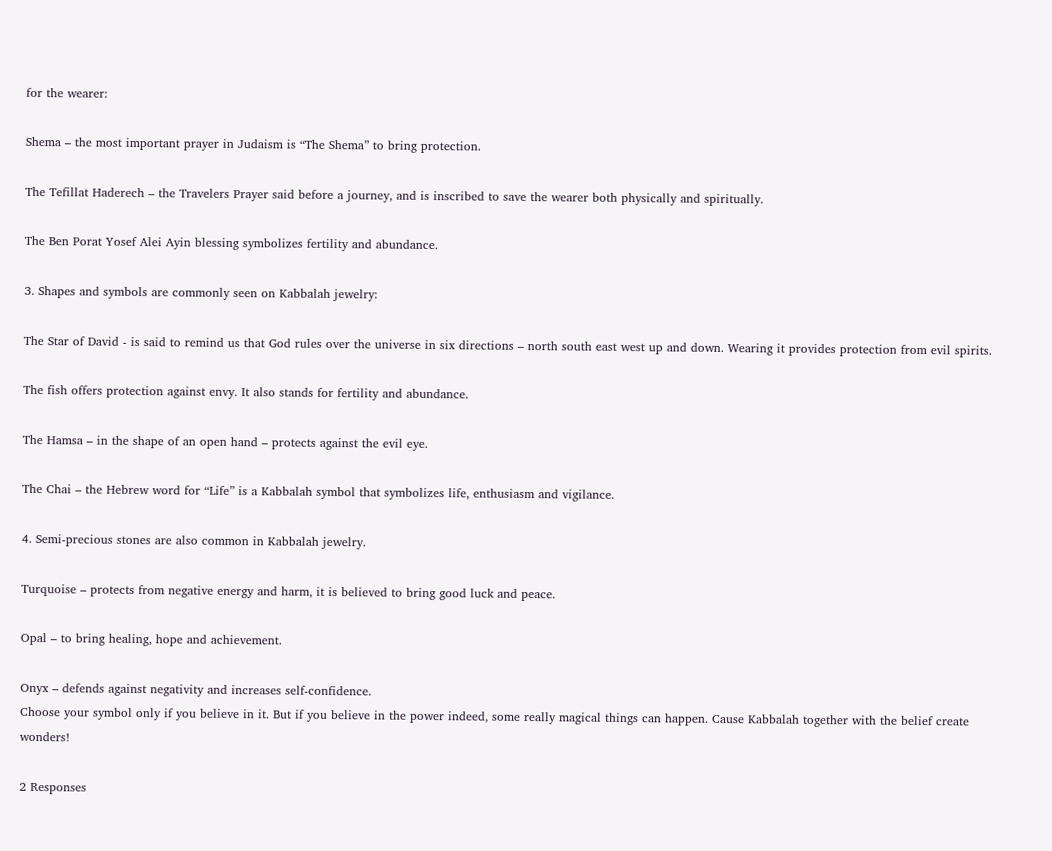for the wearer:

Shema – the most important prayer in Judaism is “The Shema” to bring protection.

The Tefillat Haderech – the Travelers Prayer said before a journey, and is inscribed to save the wearer both physically and spiritually.

The Ben Porat Yosef Alei Ayin blessing symbolizes fertility and abundance.

3. Shapes and symbols are commonly seen on Kabbalah jewelry:

The Star of David - is said to remind us that God rules over the universe in six directions – north south east west up and down. Wearing it provides protection from evil spirits.

The fish offers protection against envy. It also stands for fertility and abundance.

The Hamsa – in the shape of an open hand – protects against the evil eye.

The Chai – the Hebrew word for “Life” is a Kabbalah symbol that symbolizes life, enthusiasm and vigilance.

4. Semi-precious stones are also common in Kabbalah jewelry.

Turquoise – protects from negative energy and harm, it is believed to bring good luck and peace.

Opal – to bring healing, hope and achievement.

Onyx – defends against negativity and increases self-confidence.
Choose your symbol only if you believe in it. But if you believe in the power indeed, some really magical things can happen. Cause Kabbalah together with the belief create wonders!

2 Responses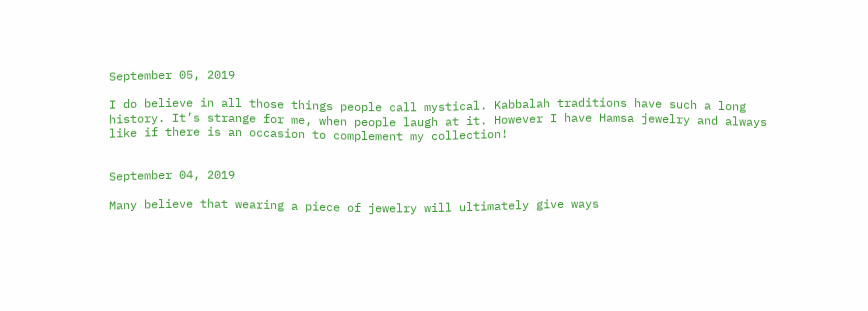September 05, 2019

I do believe in all those things people call mystical. Kabbalah traditions have such a long history. It’s strange for me, when people laugh at it. However I have Hamsa jewelry and always like if there is an occasion to complement my collection!


September 04, 2019

Many believe that wearing a piece of jewelry will ultimately give ways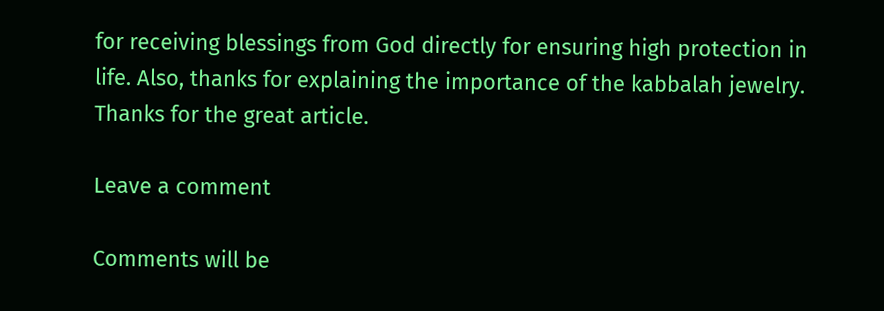for receiving blessings from God directly for ensuring high protection in life. Also, thanks for explaining the importance of the kabbalah jewelry. Thanks for the great article.

Leave a comment

Comments will be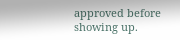approved before showing up.